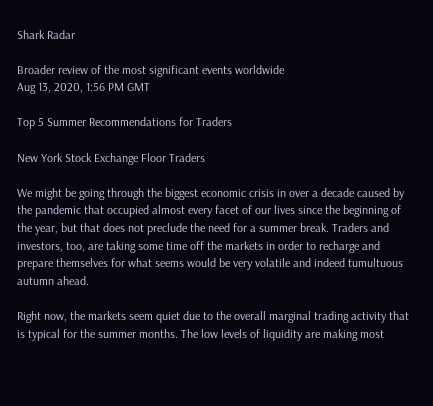Shark Radar

Broader review of the most significant events worldwide
Aug 13, 2020, 1:56 PM GMT

Top 5 Summer Recommendations for Traders

New York Stock Exchange Floor Traders

We might be going through the biggest economic crisis in over a decade caused by the pandemic that occupied almost every facet of our lives since the beginning of the year, but that does not preclude the need for a summer break. Traders and investors, too, are taking some time off the markets in order to recharge and prepare themselves for what seems would be very volatile and indeed tumultuous autumn ahead.

Right now, the markets seem quiet due to the overall marginal trading activity that is typical for the summer months. The low levels of liquidity are making most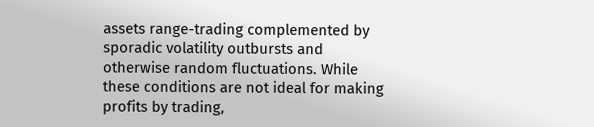assets range-trading complemented by sporadic volatility outbursts and otherwise random fluctuations. While these conditions are not ideal for making profits by trading,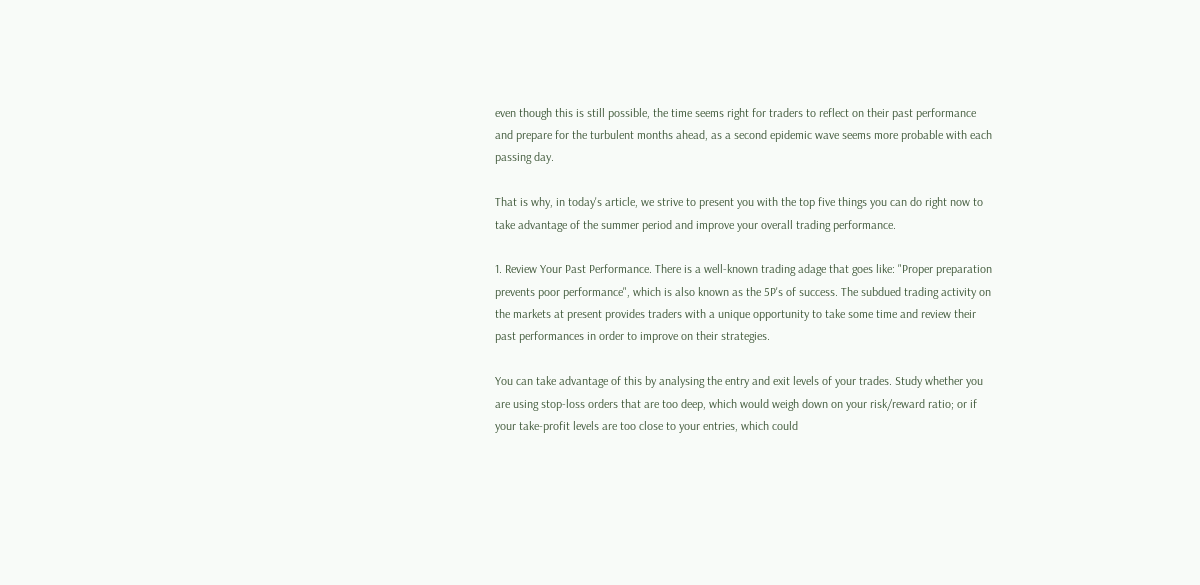even though this is still possible, the time seems right for traders to reflect on their past performance and prepare for the turbulent months ahead, as a second epidemic wave seems more probable with each passing day.

That is why, in today's article, we strive to present you with the top five things you can do right now to take advantage of the summer period and improve your overall trading performance.

1. Review Your Past Performance. There is a well-known trading adage that goes like: "Proper preparation prevents poor performance", which is also known as the 5P's of success. The subdued trading activity on the markets at present provides traders with a unique opportunity to take some time and review their past performances in order to improve on their strategies.

You can take advantage of this by analysing the entry and exit levels of your trades. Study whether you are using stop-loss orders that are too deep, which would weigh down on your risk/reward ratio; or if your take-profit levels are too close to your entries, which could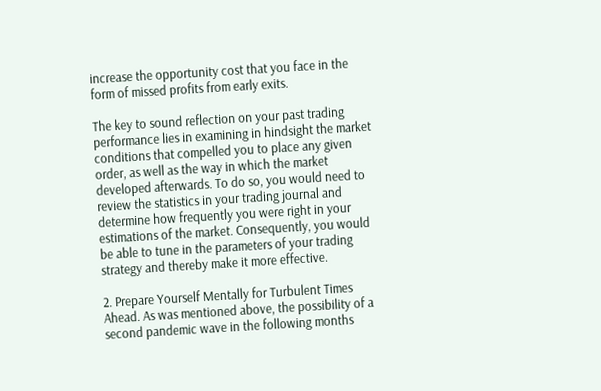increase the opportunity cost that you face in the form of missed profits from early exits.

The key to sound reflection on your past trading performance lies in examining in hindsight the market conditions that compelled you to place any given order, as well as the way in which the market developed afterwards. To do so, you would need to review the statistics in your trading journal and determine how frequently you were right in your estimations of the market. Consequently, you would be able to tune in the parameters of your trading strategy and thereby make it more effective.

2. Prepare Yourself Mentally for Turbulent Times Ahead. As was mentioned above, the possibility of a second pandemic wave in the following months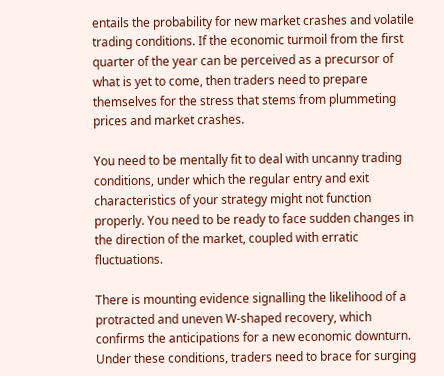entails the probability for new market crashes and volatile trading conditions. If the economic turmoil from the first quarter of the year can be perceived as a precursor of what is yet to come, then traders need to prepare themselves for the stress that stems from plummeting prices and market crashes.

You need to be mentally fit to deal with uncanny trading conditions, under which the regular entry and exit characteristics of your strategy might not function properly. You need to be ready to face sudden changes in the direction of the market, coupled with erratic fluctuations.

There is mounting evidence signalling the likelihood of a protracted and uneven W-shaped recovery, which confirms the anticipations for a new economic downturn. Under these conditions, traders need to brace for surging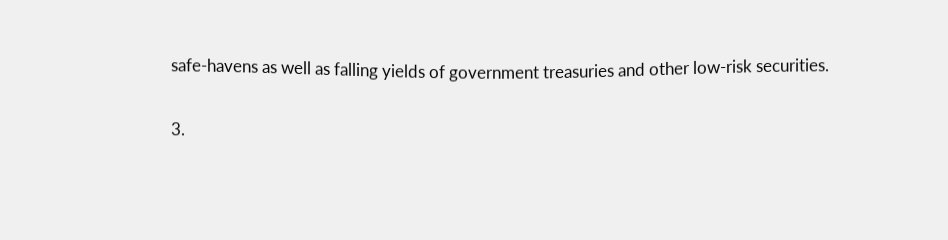safe-havens as well as falling yields of government treasuries and other low-risk securities.

3.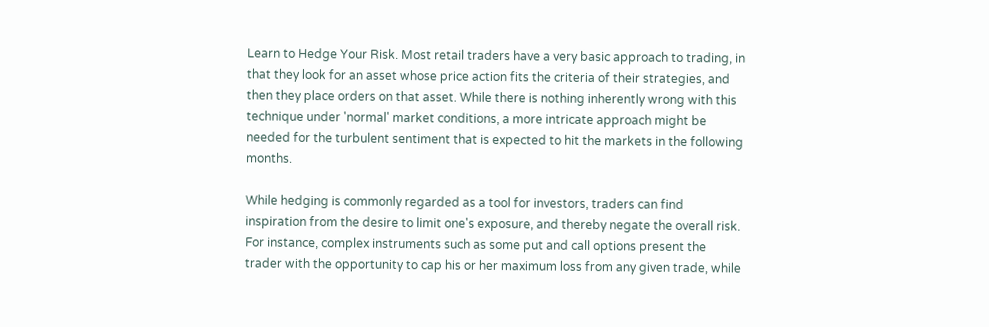Learn to Hedge Your Risk. Most retail traders have a very basic approach to trading, in that they look for an asset whose price action fits the criteria of their strategies, and then they place orders on that asset. While there is nothing inherently wrong with this technique under 'normal' market conditions, a more intricate approach might be needed for the turbulent sentiment that is expected to hit the markets in the following months.

While hedging is commonly regarded as a tool for investors, traders can find inspiration from the desire to limit one's exposure, and thereby negate the overall risk. For instance, complex instruments such as some put and call options present the trader with the opportunity to cap his or her maximum loss from any given trade, while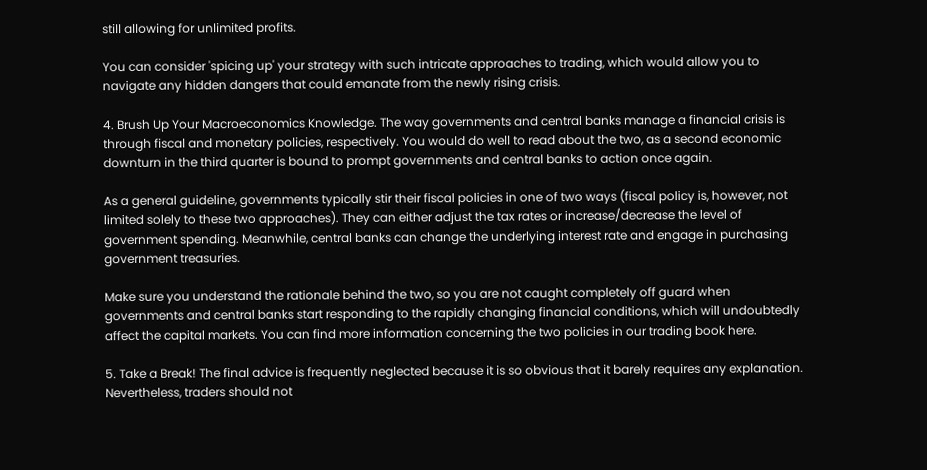still allowing for unlimited profits.

You can consider 'spicing up' your strategy with such intricate approaches to trading, which would allow you to navigate any hidden dangers that could emanate from the newly rising crisis.

4. Brush Up Your Macroeconomics Knowledge. The way governments and central banks manage a financial crisis is through fiscal and monetary policies, respectively. You would do well to read about the two, as a second economic downturn in the third quarter is bound to prompt governments and central banks to action once again.

As a general guideline, governments typically stir their fiscal policies in one of two ways (fiscal policy is, however, not limited solely to these two approaches). They can either adjust the tax rates or increase/decrease the level of government spending. Meanwhile, central banks can change the underlying interest rate and engage in purchasing government treasuries.

Make sure you understand the rationale behind the two, so you are not caught completely off guard when governments and central banks start responding to the rapidly changing financial conditions, which will undoubtedly affect the capital markets. You can find more information concerning the two policies in our trading book here.

5. Take a Break! The final advice is frequently neglected because it is so obvious that it barely requires any explanation. Nevertheless, traders should not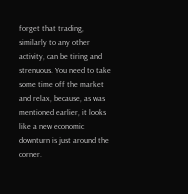forget that trading, similarly to any other activity, can be tiring and strenuous. You need to take some time off the market and relax, because, as was mentioned earlier, it looks like a new economic downturn is just around the corner.